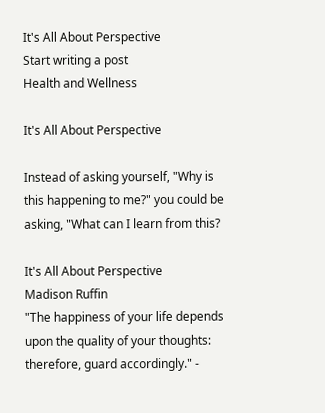It's All About Perspective
Start writing a post
Health and Wellness

It's All About Perspective

Instead of asking yourself, "Why is this happening to me?" you could be asking, "What can I learn from this?

It's All About Perspective
Madison Ruffin
"The happiness of your life depends upon the quality of your thoughts: therefore, guard accordingly." -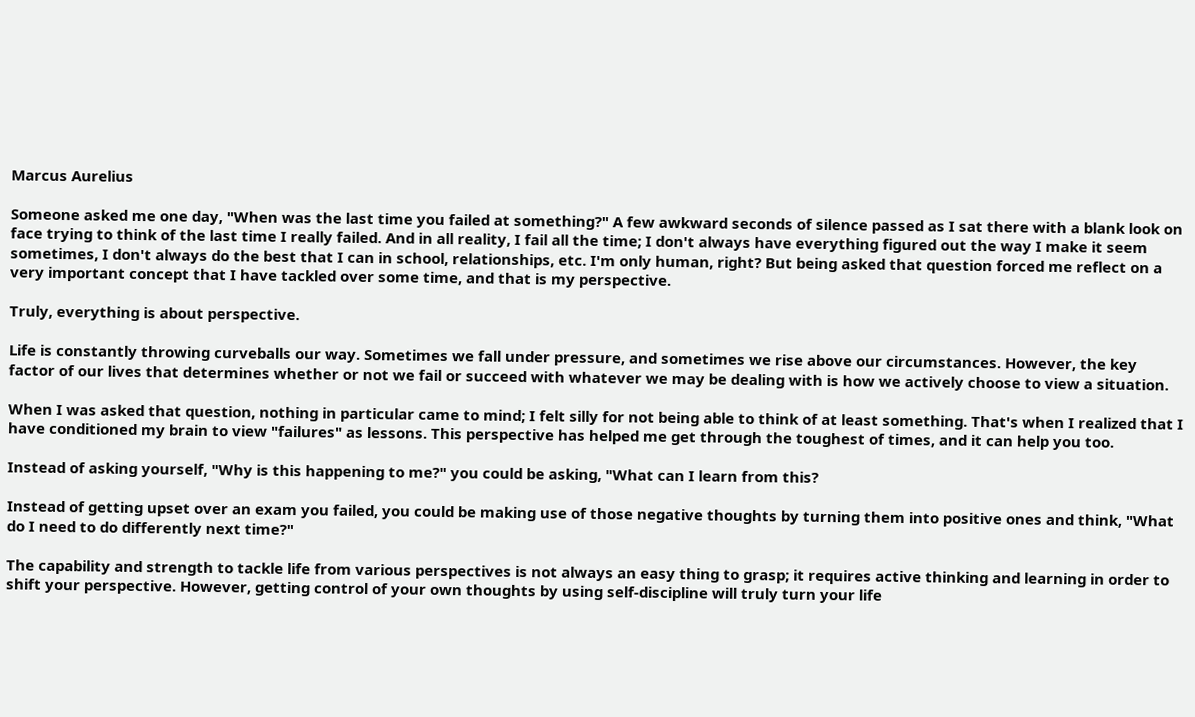Marcus Aurelius

Someone asked me one day, "When was the last time you failed at something?" A few awkward seconds of silence passed as I sat there with a blank look on face trying to think of the last time I really failed. And in all reality, I fail all the time; I don't always have everything figured out the way I make it seem sometimes, I don't always do the best that I can in school, relationships, etc. I'm only human, right? But being asked that question forced me reflect on a very important concept that I have tackled over some time, and that is my perspective.

Truly, everything is about perspective.

Life is constantly throwing curveballs our way. Sometimes we fall under pressure, and sometimes we rise above our circumstances. However, the key factor of our lives that determines whether or not we fail or succeed with whatever we may be dealing with is how we actively choose to view a situation.

When I was asked that question, nothing in particular came to mind; I felt silly for not being able to think of at least something. That's when I realized that I have conditioned my brain to view "failures" as lessons. This perspective has helped me get through the toughest of times, and it can help you too.

Instead of asking yourself, "Why is this happening to me?" you could be asking, "What can I learn from this?

Instead of getting upset over an exam you failed, you could be making use of those negative thoughts by turning them into positive ones and think, "What do I need to do differently next time?"

The capability and strength to tackle life from various perspectives is not always an easy thing to grasp; it requires active thinking and learning in order to shift your perspective. However, getting control of your own thoughts by using self-discipline will truly turn your life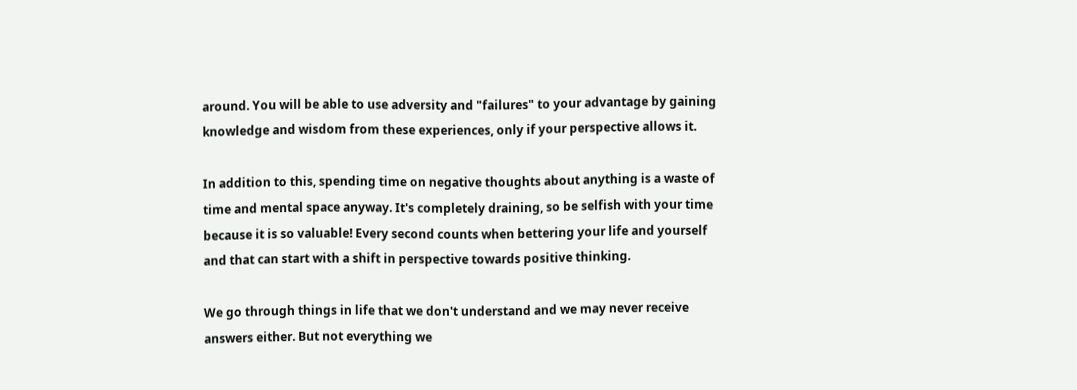around. You will be able to use adversity and "failures" to your advantage by gaining knowledge and wisdom from these experiences, only if your perspective allows it.

In addition to this, spending time on negative thoughts about anything is a waste of time and mental space anyway. It's completely draining, so be selfish with your time because it is so valuable! Every second counts when bettering your life and yourself and that can start with a shift in perspective towards positive thinking.

We go through things in life that we don't understand and we may never receive answers either. But not everything we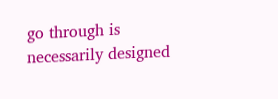go through is necessarily designed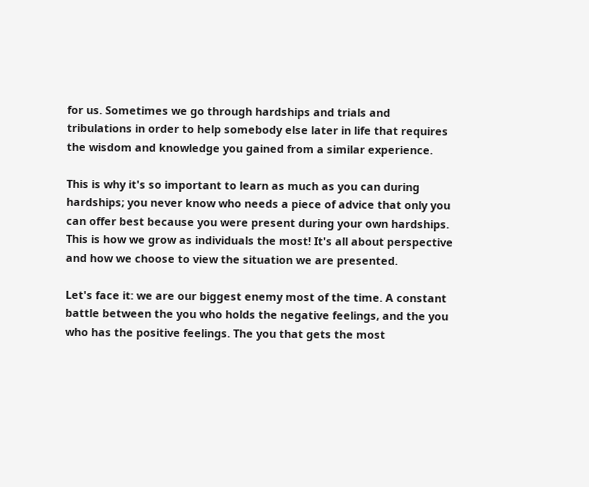for us. Sometimes we go through hardships and trials and tribulations in order to help somebody else later in life that requires the wisdom and knowledge you gained from a similar experience.

This is why it's so important to learn as much as you can during hardships; you never know who needs a piece of advice that only you can offer best because you were present during your own hardships. This is how we grow as individuals the most! It's all about perspective and how we choose to view the situation we are presented.

Let's face it: we are our biggest enemy most of the time. A constant battle between the you who holds the negative feelings, and the you who has the positive feelings. The you that gets the most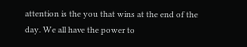attention is the you that wins at the end of the day. We all have the power to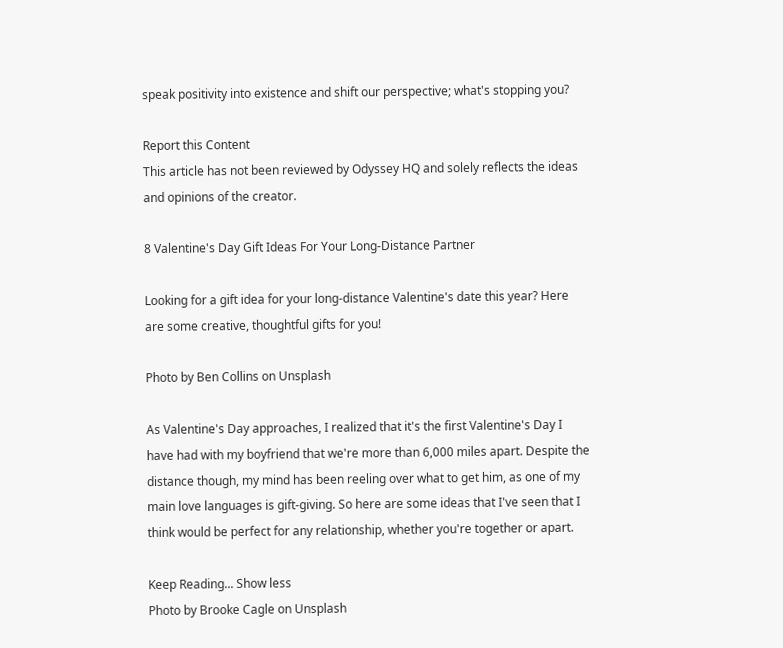speak positivity into existence and shift our perspective; what's stopping you?

Report this Content
This article has not been reviewed by Odyssey HQ and solely reflects the ideas and opinions of the creator.

8 Valentine's Day Gift Ideas For Your Long-Distance Partner

Looking for a gift idea for your long-distance Valentine's date this year? Here are some creative, thoughtful gifts for you!

Photo by Ben Collins on Unsplash

As Valentine's Day approaches, I realized that it's the first Valentine's Day I have had with my boyfriend that we're more than 6,000 miles apart. Despite the distance though, my mind has been reeling over what to get him, as one of my main love languages is gift-giving. So here are some ideas that I've seen that I think would be perfect for any relationship, whether you're together or apart.

Keep Reading... Show less
Photo by Brooke Cagle on Unsplash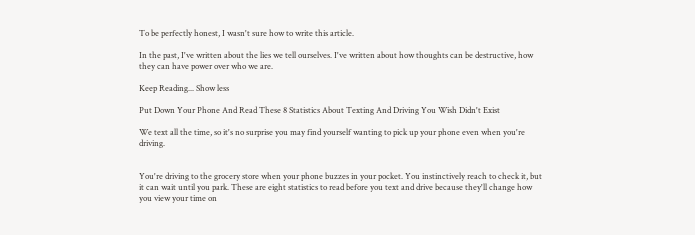To be perfectly honest, I wasn't sure how to write this article.

In the past, I've written about the lies we tell ourselves. I've written about how thoughts can be destructive, how they can have power over who we are.

Keep Reading... Show less

Put Down Your Phone And Read These 8 Statistics About Texting And Driving You Wish Didn't Exist

We text all the time, so it's no surprise you may find yourself wanting to pick up your phone even when you're driving.


You're driving to the grocery store when your phone buzzes in your pocket. You instinctively reach to check it, but it can wait until you park. These are eight statistics to read before you text and drive because they'll change how you view your time on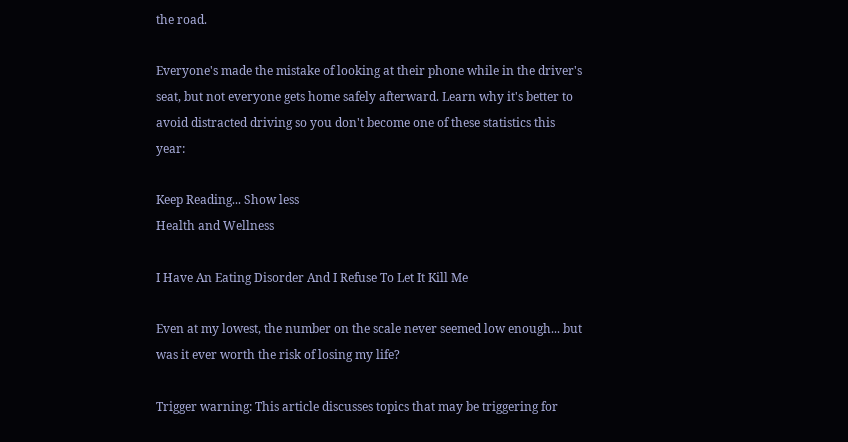the road.

Everyone's made the mistake of looking at their phone while in the driver's seat, but not everyone gets home safely afterward. Learn why it's better to avoid distracted driving so you don't become one of these statistics this year:

Keep Reading... Show less
Health and Wellness

I Have An Eating Disorder And I Refuse To Let It Kill Me

Even at my lowest, the number on the scale never seemed low enough... but was it ever worth the risk of losing my life?

Trigger warning: This article discusses topics that may be triggering for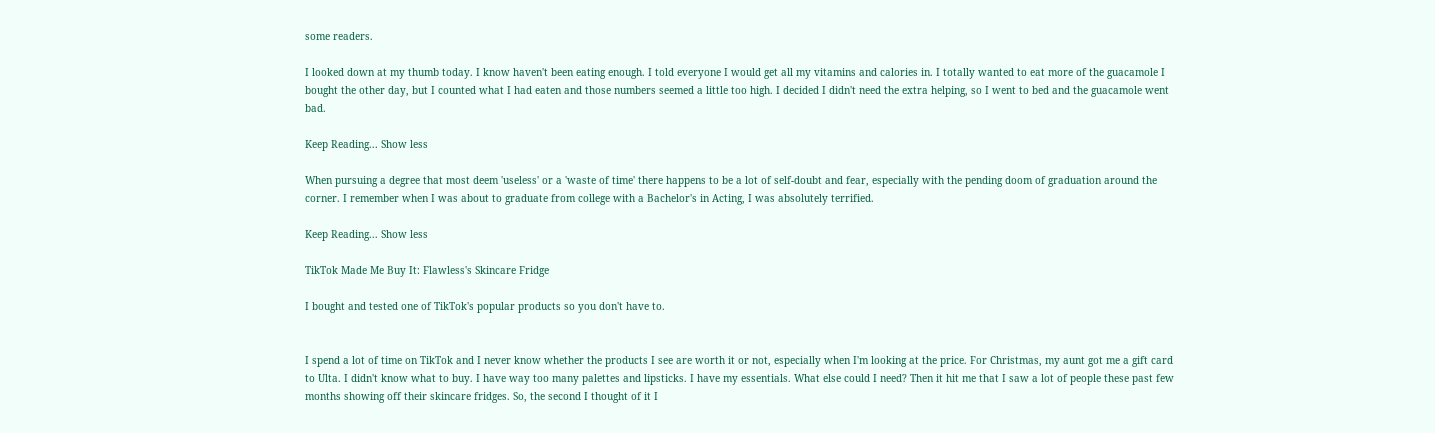some readers.

I looked down at my thumb today. I know haven't been eating enough. I told everyone I would get all my vitamins and calories in. I totally wanted to eat more of the guacamole I bought the other day, but I counted what I had eaten and those numbers seemed a little too high. I decided I didn't need the extra helping, so I went to bed and the guacamole went bad.

Keep Reading... Show less

When pursuing a degree that most deem 'useless' or a 'waste of time' there happens to be a lot of self-doubt and fear, especially with the pending doom of graduation around the corner. I remember when I was about to graduate from college with a Bachelor's in Acting, I was absolutely terrified.

Keep Reading... Show less

TikTok Made Me Buy It: Flawless's Skincare Fridge

I bought and tested one of TikTok's popular products so you don't have to.


I spend a lot of time on TikTok and I never know whether the products I see are worth it or not, especially when I'm looking at the price. For Christmas, my aunt got me a gift card to Ulta. I didn't know what to buy. I have way too many palettes and lipsticks. I have my essentials. What else could I need? Then it hit me that I saw a lot of people these past few months showing off their skincare fridges. So, the second I thought of it I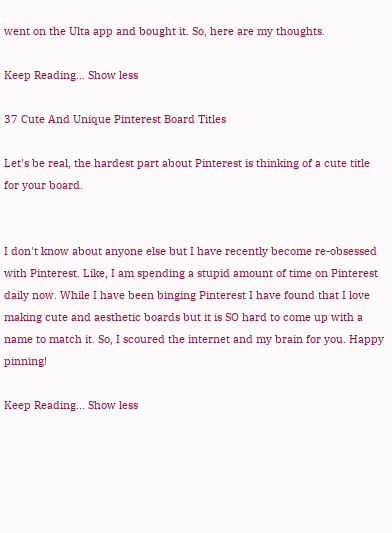went on the Ulta app and bought it. So, here are my thoughts.

Keep Reading... Show less

37 Cute And Unique Pinterest Board Titles

Let's be real, the hardest part about Pinterest is thinking of a cute title for your board.


I don't know about anyone else but I have recently become re-obsessed with Pinterest. Like, I am spending a stupid amount of time on Pinterest daily now. While I have been binging Pinterest I have found that I love making cute and aesthetic boards but it is SO hard to come up with a name to match it. So, I scoured the internet and my brain for you. Happy pinning!

Keep Reading... Show less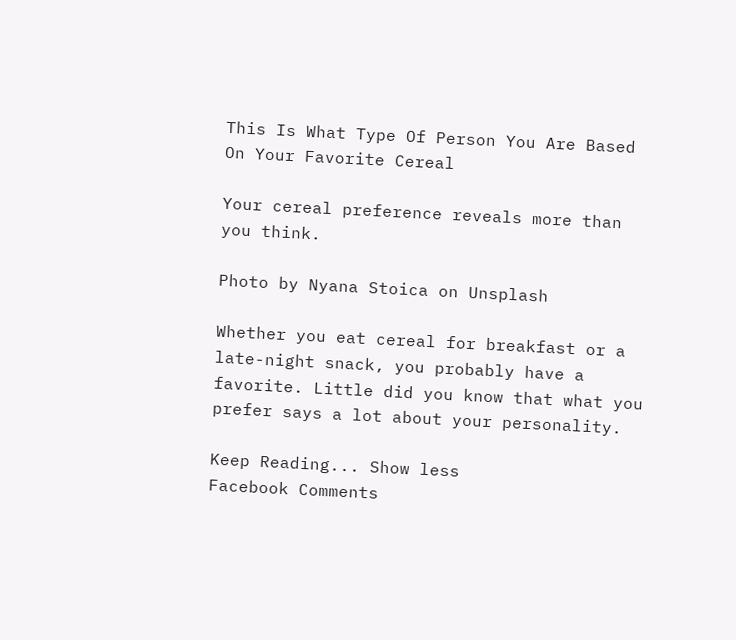This Is What Type Of Person You Are Based On Your Favorite Cereal

Your cereal preference reveals more than you think.

Photo by Nyana Stoica on Unsplash

Whether you eat cereal for breakfast or a late-night snack, you probably have a favorite. Little did you know that what you prefer says a lot about your personality.

Keep Reading... Show less
Facebook Comments